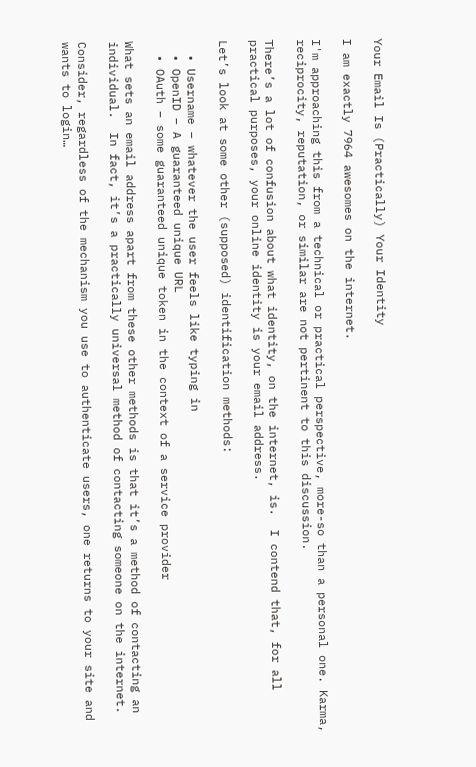Your Email Is (Practically) Your Identity

I am exactly 7964 awesomes on the internet.

I'm approaching this from a technical or practical perspective, more-so than a personal one. Karma, reciprocity, reputation, or similar are not pertinent to this discussion.

There’s a lot of confusion about what identity, on the internet, is.  I contend that, for all practical purposes, your online identity is your email address.

Let’s look at some other (supposed) identification methods:

  • Username – whatever the user feels like typing in
  • OpenID – A guaranteed unique URL
  • OAuth – some guaranteed unique token in the context of a service provider

What sets an email address apart from these other methods is that it’s a method of contacting an individual.  In fact, it’s a practically universal method of contacting someone on the internet.

Consider, regardless of the mechanism you use to authenticate users, one returns to your site and wants to login…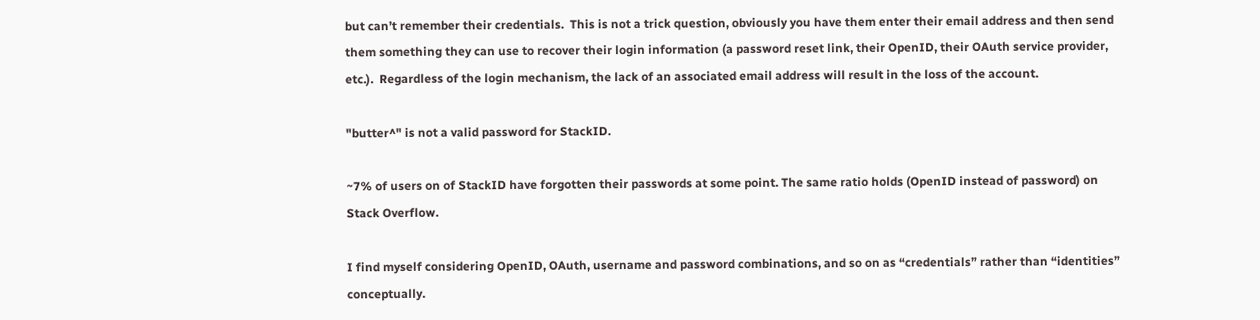but can’t remember their credentials.  This is not a trick question, obviously you have them enter their email address and then send them something they can use to recover their login information (a password reset link, their OpenID, their OAuth service provider, etc.).  Regardless of the login mechanism, the lack of an associated email address will result in the loss of the account.

"butter^" is not a valid password for StackID.

~7% of users on of StackID have forgotten their passwords at some point. The same ratio holds (OpenID instead of password) on Stack Overflow.

I find myself considering OpenID, OAuth, username and password combinations, and so on as “credentials” rather than “identities” conceptually.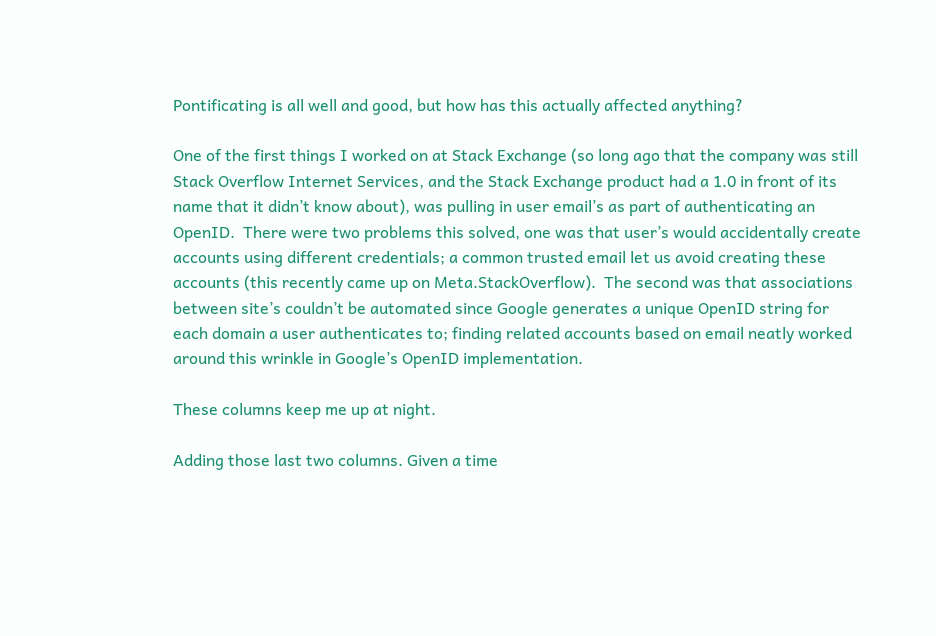Pontificating is all well and good, but how has this actually affected anything?

One of the first things I worked on at Stack Exchange (so long ago that the company was still Stack Overflow Internet Services, and the Stack Exchange product had a 1.0 in front of its name that it didn’t know about), was pulling in user email’s as part of authenticating an OpenID.  There were two problems this solved, one was that user’s would accidentally create accounts using different credentials; a common trusted email let us avoid creating these accounts (this recently came up on Meta.StackOverflow).  The second was that associations between site’s couldn’t be automated since Google generates a unique OpenID string for each domain a user authenticates to; finding related accounts based on email neatly worked around this wrinkle in Google’s OpenID implementation.

These columns keep me up at night.

Adding those last two columns. Given a time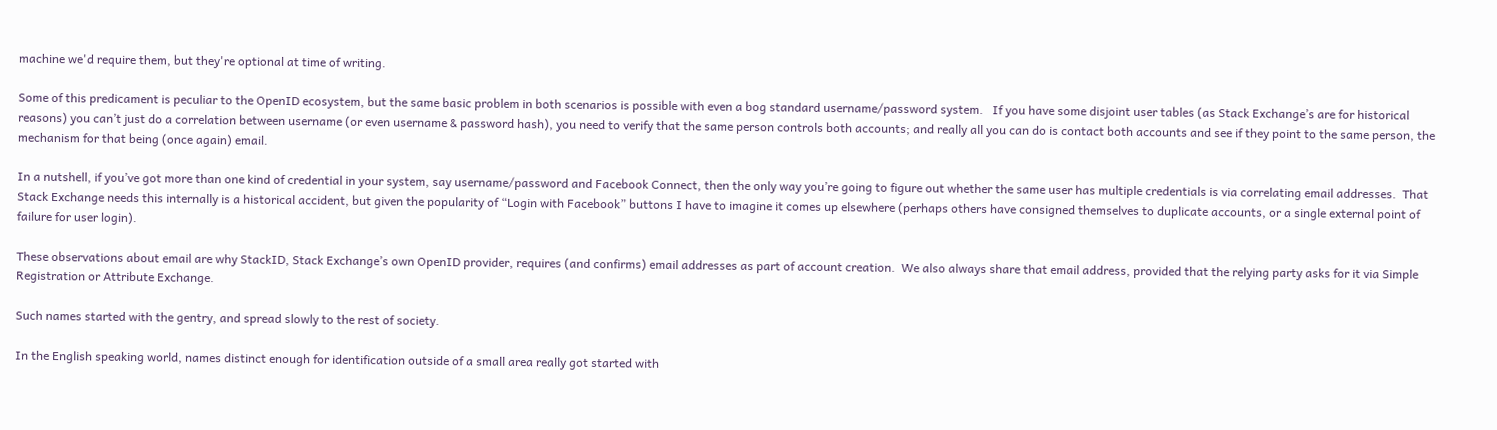machine we'd require them, but they're optional at time of writing.

Some of this predicament is peculiar to the OpenID ecosystem, but the same basic problem in both scenarios is possible with even a bog standard username/password system.   If you have some disjoint user tables (as Stack Exchange’s are for historical reasons) you can’t just do a correlation between username (or even username & password hash), you need to verify that the same person controls both accounts; and really all you can do is contact both accounts and see if they point to the same person, the mechanism for that being (once again) email.

In a nutshell, if you’ve got more than one kind of credential in your system, say username/password and Facebook Connect, then the only way you’re going to figure out whether the same user has multiple credentials is via correlating email addresses.  That Stack Exchange needs this internally is a historical accident, but given the popularity of “Login with Facebook” buttons I have to imagine it comes up elsewhere (perhaps others have consigned themselves to duplicate accounts, or a single external point of failure for user login).

These observations about email are why StackID, Stack Exchange’s own OpenID provider, requires (and confirms) email addresses as part of account creation.  We also always share that email address, provided that the relying party asks for it via Simple Registration or Attribute Exchange.

Such names started with the gentry, and spread slowly to the rest of society.

In the English speaking world, names distinct enough for identification outside of a small area really got started with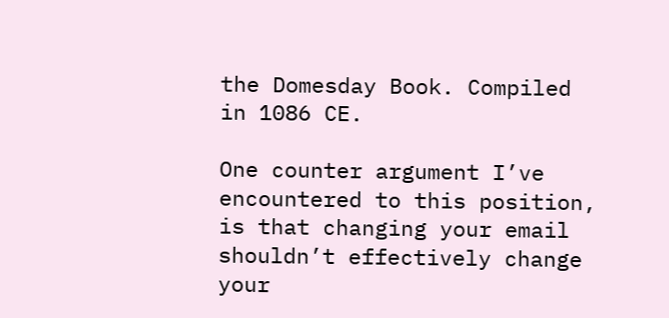the Domesday Book. Compiled in 1086 CE.

One counter argument I’ve encountered to this position, is that changing your email shouldn’t effectively change your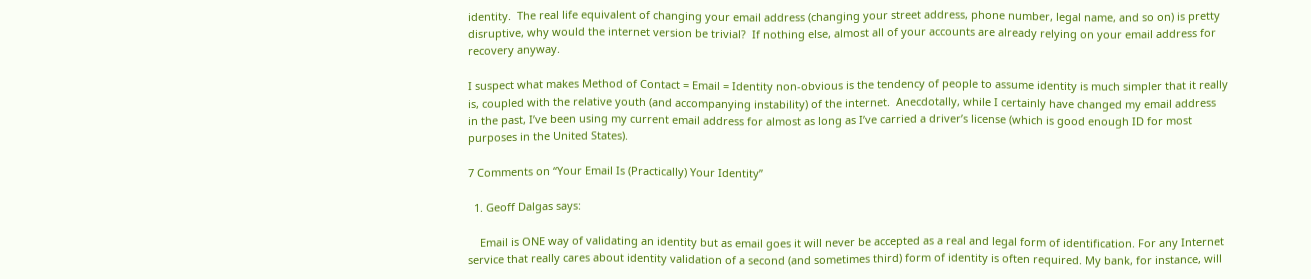identity.  The real life equivalent of changing your email address (changing your street address, phone number, legal name, and so on) is pretty disruptive, why would the internet version be trivial?  If nothing else, almost all of your accounts are already relying on your email address for recovery anyway.

I suspect what makes Method of Contact = Email = Identity non-obvious is the tendency of people to assume identity is much simpler that it really is, coupled with the relative youth (and accompanying instability) of the internet.  Anecdotally, while I certainly have changed my email address in the past, I’ve been using my current email address for almost as long as I’ve carried a driver’s license (which is good enough ID for most purposes in the United States).

7 Comments on “Your Email Is (Practically) Your Identity”

  1. Geoff Dalgas says:

    Email is ONE way of validating an identity but as email goes it will never be accepted as a real and legal form of identification. For any Internet service that really cares about identity validation of a second (and sometimes third) form of identity is often required. My bank, for instance, will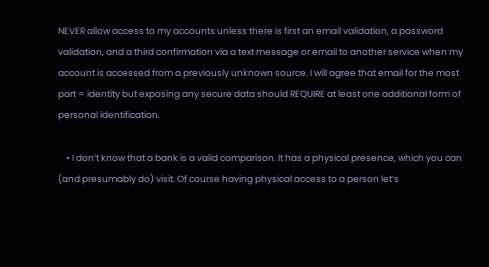NEVER allow access to my accounts unless there is first an email validation, a password validation, and a third confirmation via a text message or email to another service when my account is accessed from a previously unknown source. I will agree that email for the most part = identity but exposing any secure data should REQUIRE at least one additional form of personal identification.

    • I don’t know that a bank is a valid comparison. It has a physical presence, which you can (and presumably do) visit. Of course having physical access to a person let’s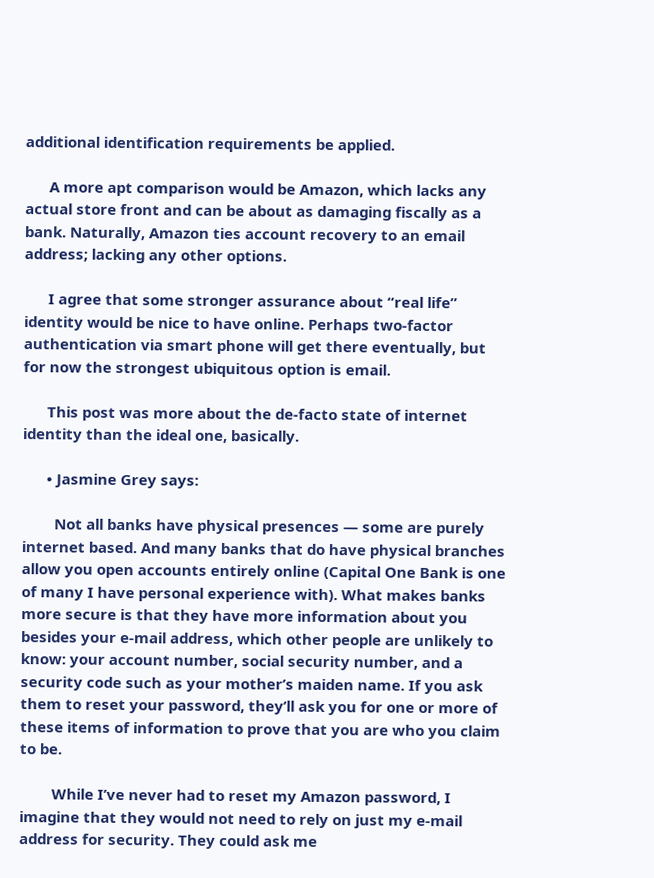additional identification requirements be applied.

      A more apt comparison would be Amazon, which lacks any actual store front and can be about as damaging fiscally as a bank. Naturally, Amazon ties account recovery to an email address; lacking any other options.

      I agree that some stronger assurance about “real life” identity would be nice to have online. Perhaps two-factor authentication via smart phone will get there eventually, but for now the strongest ubiquitous option is email.

      This post was more about the de-facto state of internet identity than the ideal one, basically.

      • Jasmine Grey says:

        Not all banks have physical presences — some are purely internet based. And many banks that do have physical branches allow you open accounts entirely online (Capital One Bank is one of many I have personal experience with). What makes banks more secure is that they have more information about you besides your e-mail address, which other people are unlikely to know: your account number, social security number, and a security code such as your mother’s maiden name. If you ask them to reset your password, they’ll ask you for one or more of these items of information to prove that you are who you claim to be.

        While I’ve never had to reset my Amazon password, I imagine that they would not need to rely on just my e-mail address for security. They could ask me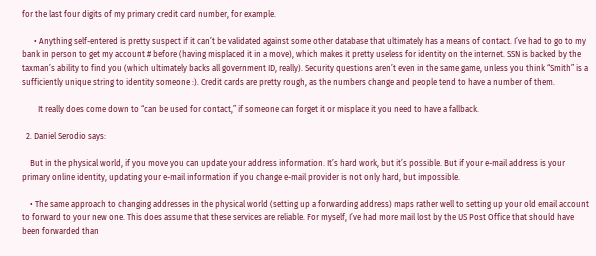for the last four digits of my primary credit card number, for example.

      • Anything self-entered is pretty suspect if it can’t be validated against some other database that ultimately has a means of contact. I’ve had to go to my bank in person to get my account # before (having misplaced it in a move), which makes it pretty useless for identity on the internet. SSN is backed by the taxman’s ability to find you (which ultimately backs all government ID, really). Security questions aren’t even in the same game, unless you think “Smith” is a sufficiently unique string to identity someone :). Credit cards are pretty rough, as the numbers change and people tend to have a number of them.

        It really does come down to “can be used for contact,” if someone can forget it or misplace it you need to have a fallback.

  2. Daniel Serodio says:

    But in the physical world, if you move you can update your address information. It’s hard work, but it’s possible. But if your e-mail address is your primary online identity, updating your e-mail information if you change e-mail provider is not only hard, but impossible.

    • The same approach to changing addresses in the physical world (setting up a forwarding address) maps rather well to setting up your old email account to forward to your new one. This does assume that these services are reliable. For myself, I’ve had more mail lost by the US Post Office that should have been forwarded than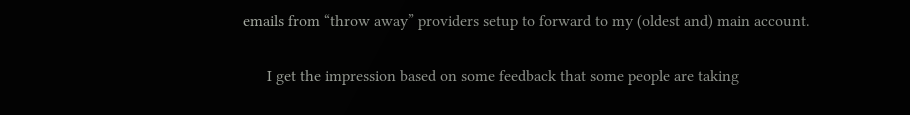emails from “throw away” providers setup to forward to my (oldest and) main account.

      I get the impression based on some feedback that some people are taking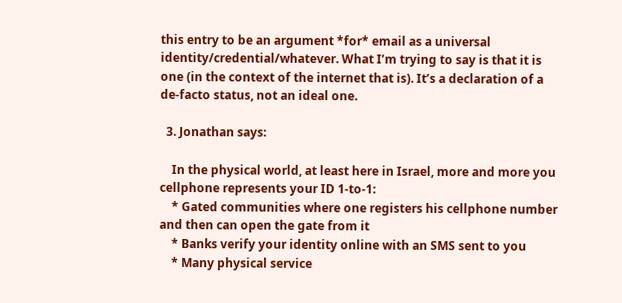this entry to be an argument *for* email as a universal identity/credential/whatever. What I’m trying to say is that it is one (in the context of the internet that is). It’s a declaration of a de-facto status, not an ideal one.

  3. Jonathan says:

    In the physical world, at least here in Israel, more and more you cellphone represents your ID 1-to-1:
    * Gated communities where one registers his cellphone number and then can open the gate from it
    * Banks verify your identity online with an SMS sent to you
    * Many physical service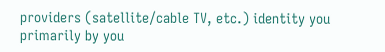providers (satellite/cable TV, etc.) identity you primarily by you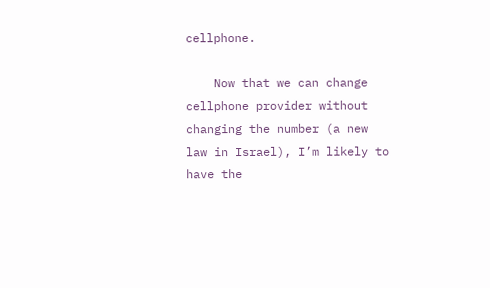cellphone.

    Now that we can change cellphone provider without changing the number (a new law in Israel), I’m likely to have the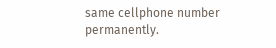same cellphone number permanently.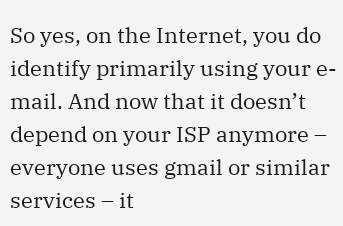So yes, on the Internet, you do identify primarily using your e-mail. And now that it doesn’t depend on your ISP anymore – everyone uses gmail or similar services – it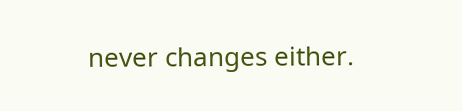never changes either.